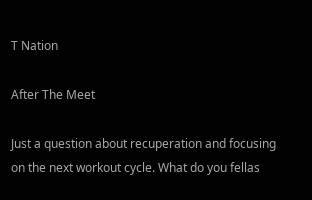T Nation

After The Meet

Just a question about recuperation and focusing on the next workout cycle. What do you fellas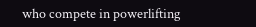who compete in powerlifting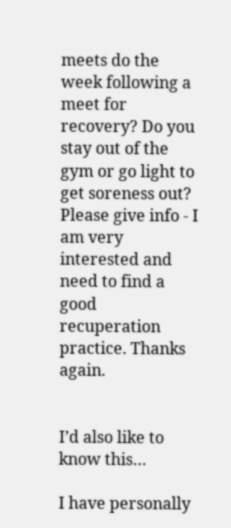meets do the week following a meet for recovery? Do you stay out of the gym or go light to get soreness out? Please give info - I am very interested and need to find a good recuperation practice. Thanks again.


I’d also like to know this…

I have personally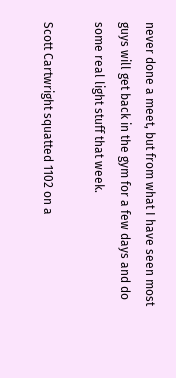never done a meet, but from what I have seen most guys will get back in the gym for a few days and do some real light stuff that week.

Scott Cartwright squatted 1102 on a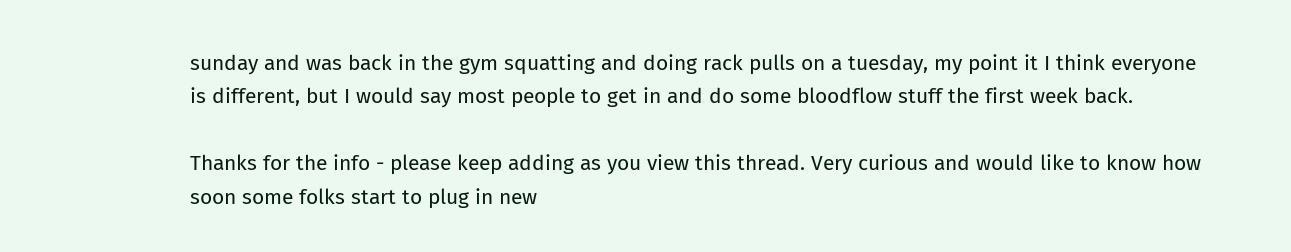sunday and was back in the gym squatting and doing rack pulls on a tuesday, my point it I think everyone is different, but I would say most people to get in and do some bloodflow stuff the first week back.

Thanks for the info - please keep adding as you view this thread. Very curious and would like to know how soon some folks start to plug in new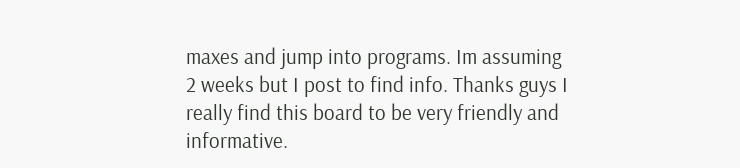maxes and jump into programs. Im assuming 2 weeks but I post to find info. Thanks guys I really find this board to be very friendly and informative.